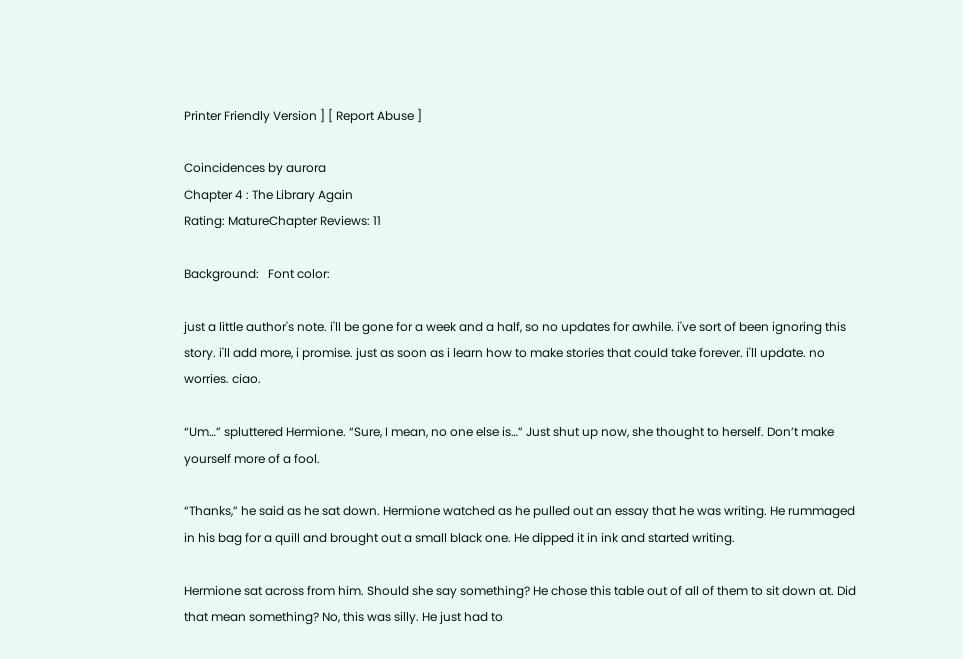Printer Friendly Version ] [ Report Abuse ]

Coincidences by aurora
Chapter 4 : The Library Again
Rating: MatureChapter Reviews: 11

Background:   Font color:

just a little author's note. i'll be gone for a week and a half, so no updates for awhile. i've sort of been ignoring this story. i'll add more, i promise. just as soon as i learn how to make stories that could take forever. i'll update. no worries. ciao.

“Um…” spluttered Hermione. “Sure, I mean, no one else is…” Just shut up now, she thought to herself. Don’t make yourself more of a fool.

“Thanks,” he said as he sat down. Hermione watched as he pulled out an essay that he was writing. He rummaged in his bag for a quill and brought out a small black one. He dipped it in ink and started writing.

Hermione sat across from him. Should she say something? He chose this table out of all of them to sit down at. Did that mean something? No, this was silly. He just had to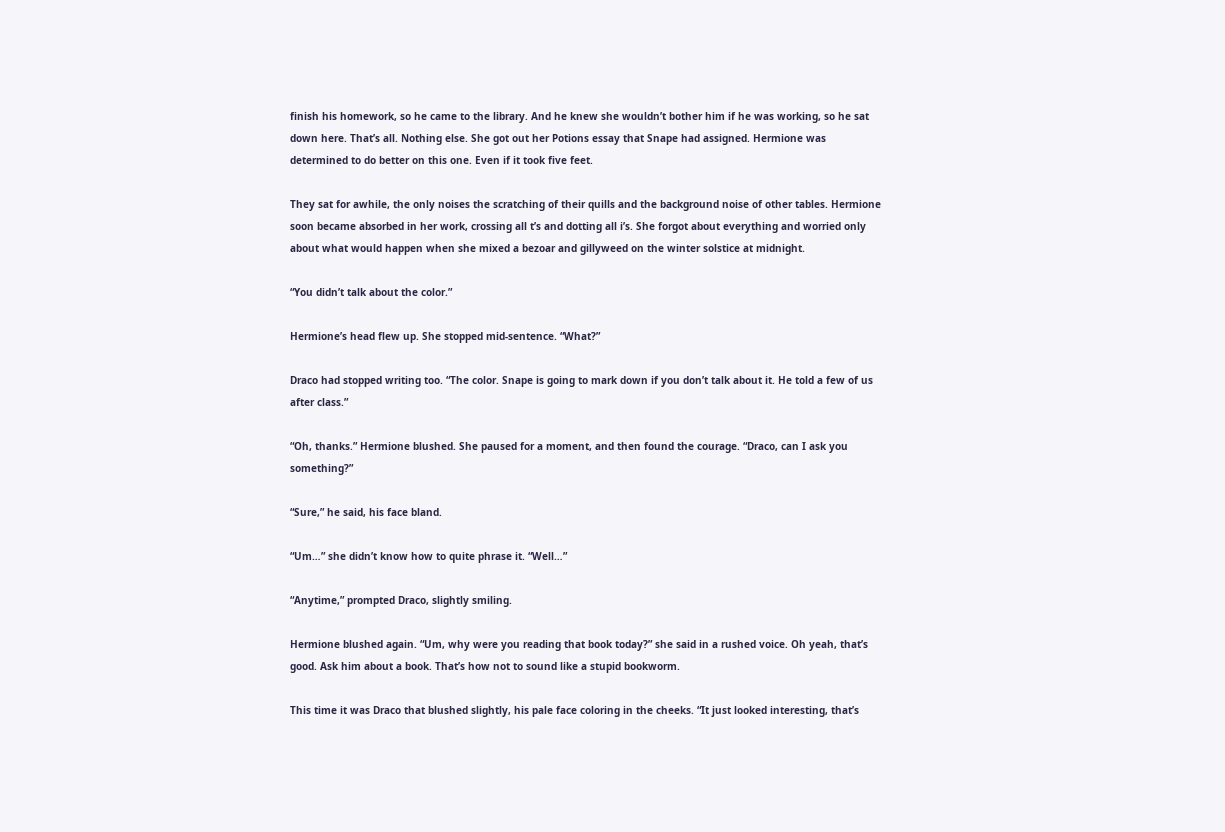finish his homework, so he came to the library. And he knew she wouldn’t bother him if he was working, so he sat down here. That’s all. Nothing else. She got out her Potions essay that Snape had assigned. Hermione was determined to do better on this one. Even if it took five feet.

They sat for awhile, the only noises the scratching of their quills and the background noise of other tables. Hermione soon became absorbed in her work, crossing all t’s and dotting all i’s. She forgot about everything and worried only about what would happen when she mixed a bezoar and gillyweed on the winter solstice at midnight.

“You didn’t talk about the color.”

Hermione’s head flew up. She stopped mid-sentence. “What?”

Draco had stopped writing too. “The color. Snape is going to mark down if you don’t talk about it. He told a few of us after class.”

“Oh, thanks.” Hermione blushed. She paused for a moment, and then found the courage. “Draco, can I ask you something?”

“Sure,” he said, his face bland.

“Um…” she didn’t know how to quite phrase it. “Well…”

“Anytime,” prompted Draco, slightly smiling.

Hermione blushed again. “Um, why were you reading that book today?” she said in a rushed voice. Oh yeah, that’s good. Ask him about a book. That’s how not to sound like a stupid bookworm.

This time it was Draco that blushed slightly, his pale face coloring in the cheeks. “It just looked interesting, that’s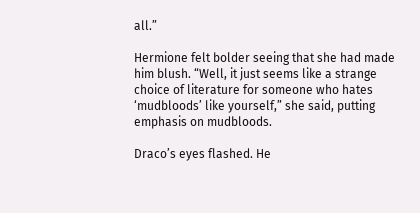all.”

Hermione felt bolder seeing that she had made him blush. “Well, it just seems like a strange choice of literature for someone who hates ‘mudbloods’ like yourself,” she said, putting emphasis on mudbloods.

Draco’s eyes flashed. He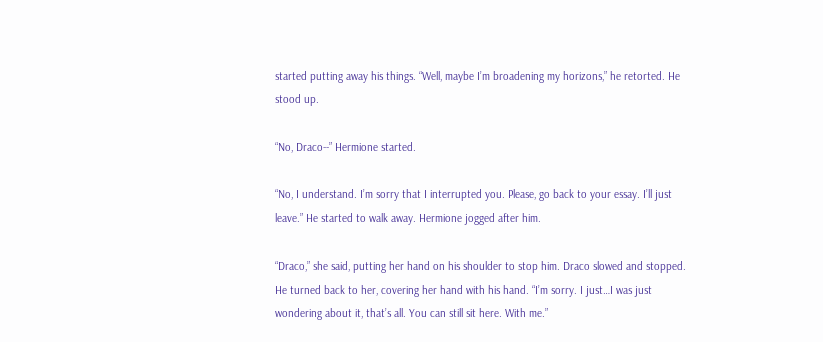started putting away his things. “Well, maybe I’m broadening my horizons,” he retorted. He stood up.

“No, Draco--” Hermione started.

“No, I understand. I’m sorry that I interrupted you. Please, go back to your essay. I’ll just leave.” He started to walk away. Hermione jogged after him.

“Draco,” she said, putting her hand on his shoulder to stop him. Draco slowed and stopped. He turned back to her, covering her hand with his hand. “I’m sorry. I just…I was just wondering about it, that’s all. You can still sit here. With me.”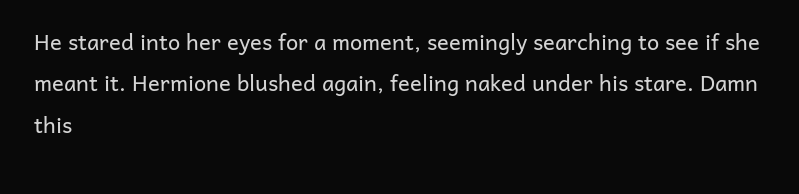He stared into her eyes for a moment, seemingly searching to see if she meant it. Hermione blushed again, feeling naked under his stare. Damn this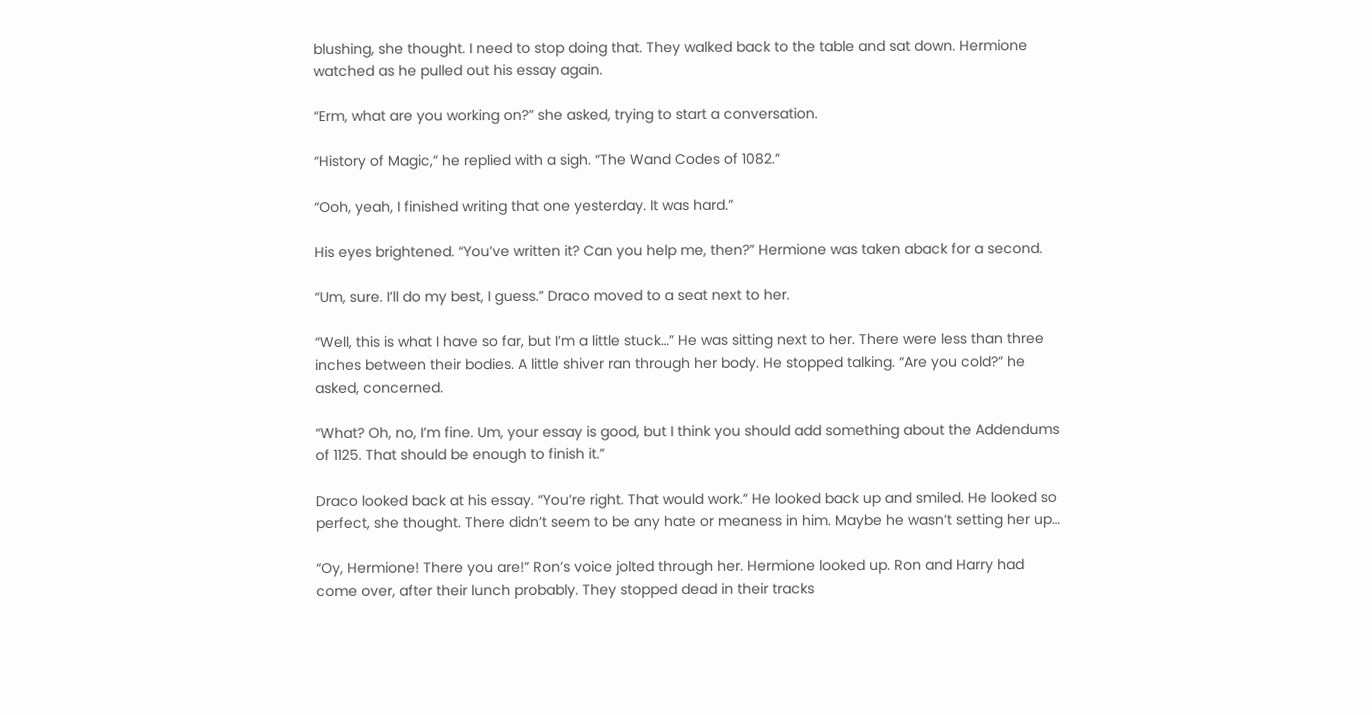blushing, she thought. I need to stop doing that. They walked back to the table and sat down. Hermione watched as he pulled out his essay again.

“Erm, what are you working on?” she asked, trying to start a conversation.

“History of Magic,” he replied with a sigh. “The Wand Codes of 1082.”

“Ooh, yeah, I finished writing that one yesterday. It was hard.”

His eyes brightened. “You’ve written it? Can you help me, then?” Hermione was taken aback for a second.

“Um, sure. I’ll do my best, I guess.” Draco moved to a seat next to her.

“Well, this is what I have so far, but I’m a little stuck…” He was sitting next to her. There were less than three inches between their bodies. A little shiver ran through her body. He stopped talking. “Are you cold?” he asked, concerned.

“What? Oh, no, I’m fine. Um, your essay is good, but I think you should add something about the Addendums of 1125. That should be enough to finish it.”

Draco looked back at his essay. “You’re right. That would work.” He looked back up and smiled. He looked so perfect, she thought. There didn’t seem to be any hate or meaness in him. Maybe he wasn’t setting her up…

“Oy, Hermione! There you are!” Ron’s voice jolted through her. Hermione looked up. Ron and Harry had come over, after their lunch probably. They stopped dead in their tracks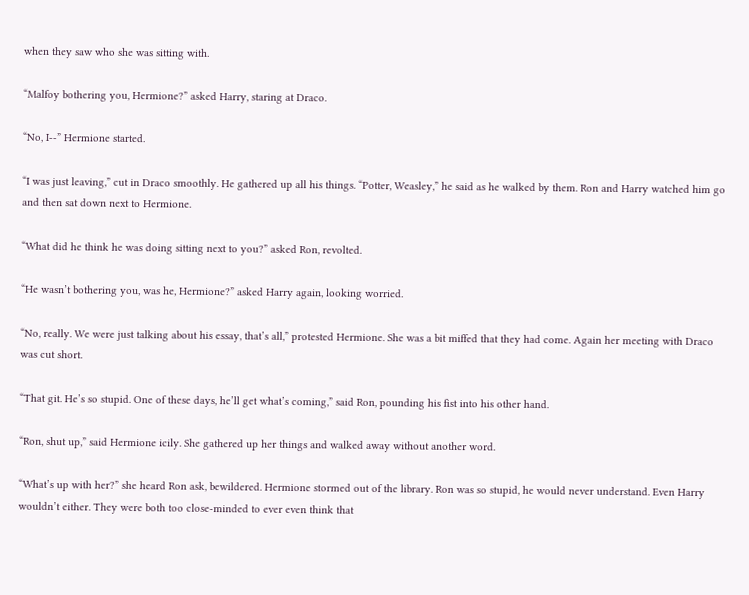when they saw who she was sitting with.

“Malfoy bothering you, Hermione?” asked Harry, staring at Draco.

“No, I--” Hermione started.

“I was just leaving,” cut in Draco smoothly. He gathered up all his things. “Potter, Weasley,” he said as he walked by them. Ron and Harry watched him go and then sat down next to Hermione.

“What did he think he was doing sitting next to you?” asked Ron, revolted.

“He wasn’t bothering you, was he, Hermione?” asked Harry again, looking worried.

“No, really. We were just talking about his essay, that’s all,” protested Hermione. She was a bit miffed that they had come. Again her meeting with Draco was cut short.

“That git. He’s so stupid. One of these days, he’ll get what’s coming,” said Ron, pounding his fist into his other hand.

“Ron, shut up,” said Hermione icily. She gathered up her things and walked away without another word.

“What’s up with her?” she heard Ron ask, bewildered. Hermione stormed out of the library. Ron was so stupid, he would never understand. Even Harry wouldn’t either. They were both too close-minded to ever even think that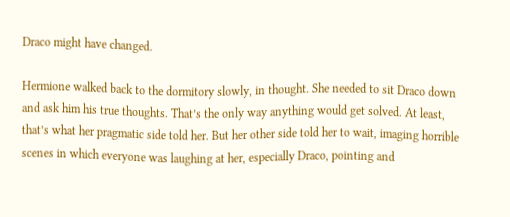Draco might have changed.

Hermione walked back to the dormitory slowly, in thought. She needed to sit Draco down and ask him his true thoughts. That’s the only way anything would get solved. At least, that’s what her pragmatic side told her. But her other side told her to wait, imaging horrible scenes in which everyone was laughing at her, especially Draco, pointing and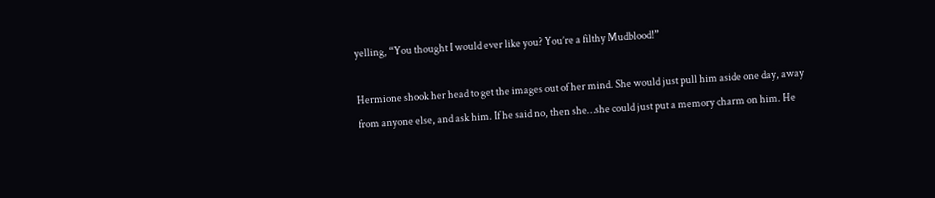yelling, “You thought I would ever like you? You’re a filthy Mudblood!”

Hermione shook her head to get the images out of her mind. She would just pull him aside one day, away from anyone else, and ask him. If he said no, then she…she could just put a memory charm on him. He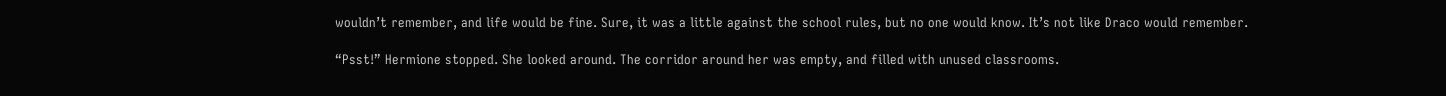wouldn’t remember, and life would be fine. Sure, it was a little against the school rules, but no one would know. It’s not like Draco would remember.

“Psst!” Hermione stopped. She looked around. The corridor around her was empty, and filled with unused classrooms.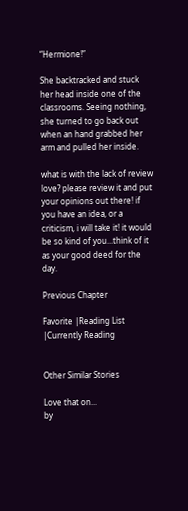“Hermione!”

She backtracked and stuck her head inside one of the classrooms. Seeing nothing, she turned to go back out when an hand grabbed her arm and pulled her inside.

what is with the lack of review love? please review it and put your opinions out there! if you have an idea, or a criticism, i will take it! it would be so kind of you...think of it as your good deed for the day.

Previous Chapter

Favorite |Reading List |Currently Reading


Other Similar Stories

Love that on...
by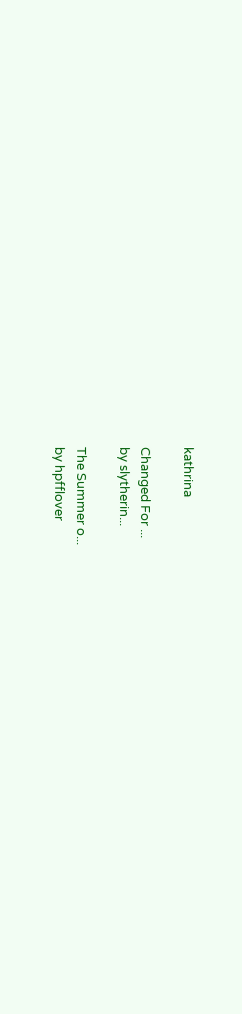kathrina

Changed For ...
by slytherin...

The Summer o...
by hpfflover